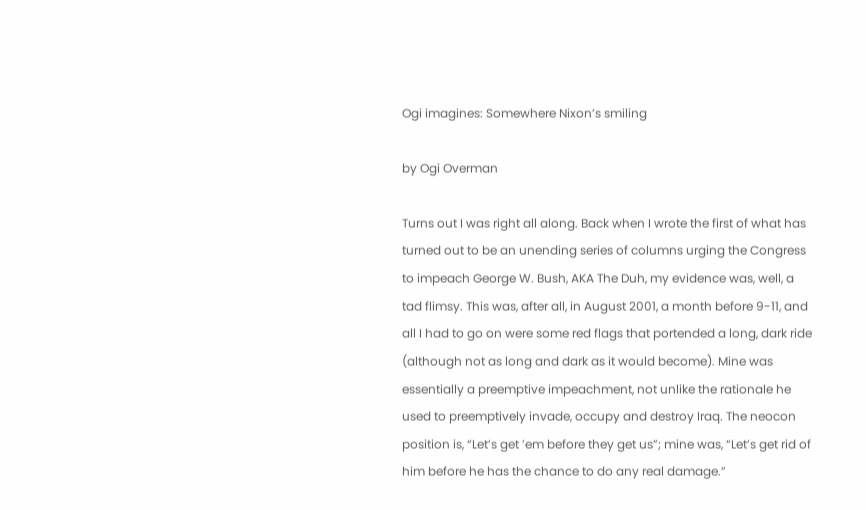Ogi imagines: Somewhere Nixon’s smiling

by Ogi Overman

Turns out I was right all along. Back when I wrote the first of what has turned out to be an unending series of columns urging the Congress to impeach George W. Bush, AKA The Duh, my evidence was, well, a tad flimsy. This was, after all, in August 2001, a month before 9-11, and all I had to go on were some red flags that portended a long, dark ride (although not as long and dark as it would become). Mine was essentially a preemptive impeachment, not unlike the rationale he used to preemptively invade, occupy and destroy Iraq. The neocon position is, “Let’s get ’em before they get us”; mine was, “Let’s get rid of him before he has the chance to do any real damage.”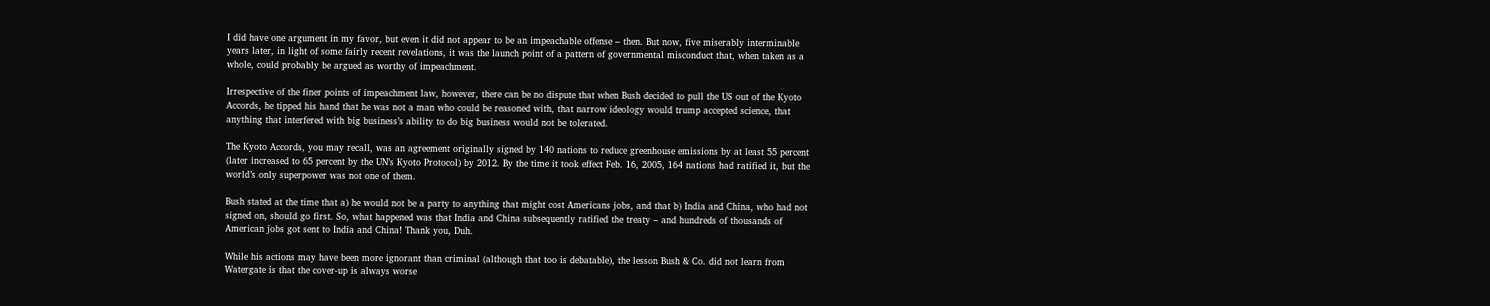I did have one argument in my favor, but even it did not appear to be an impeachable offense – then. But now, five miserably interminable years later, in light of some fairly recent revelations, it was the launch point of a pattern of governmental misconduct that, when taken as a whole, could probably be argued as worthy of impeachment.

Irrespective of the finer points of impeachment law, however, there can be no dispute that when Bush decided to pull the US out of the Kyoto Accords, he tipped his hand that he was not a man who could be reasoned with, that narrow ideology would trump accepted science, that anything that interfered with big business’s ability to do big business would not be tolerated.

The Kyoto Accords, you may recall, was an agreement originally signed by 140 nations to reduce greenhouse emissions by at least 55 percent (later increased to 65 percent by the UN’s Kyoto Protocol) by 2012. By the time it took effect Feb. 16, 2005, 164 nations had ratified it, but the world’s only superpower was not one of them.

Bush stated at the time that a) he would not be a party to anything that might cost Americans jobs, and that b) India and China, who had not signed on, should go first. So, what happened was that India and China subsequently ratified the treaty – and hundreds of thousands of American jobs got sent to India and China! Thank you, Duh.

While his actions may have been more ignorant than criminal (although that too is debatable), the lesson Bush & Co. did not learn from Watergate is that the cover-up is always worse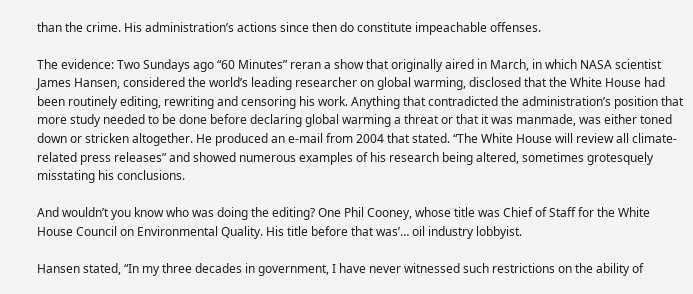than the crime. His administration’s actions since then do constitute impeachable offenses.

The evidence: Two Sundays ago “60 Minutes” reran a show that originally aired in March, in which NASA scientist James Hansen, considered the world’s leading researcher on global warming, disclosed that the White House had been routinely editing, rewriting and censoring his work. Anything that contradicted the administration’s position that more study needed to be done before declaring global warming a threat or that it was manmade, was either toned down or stricken altogether. He produced an e-mail from 2004 that stated. “The White House will review all climate-related press releases” and showed numerous examples of his research being altered, sometimes grotesquely misstating his conclusions.

And wouldn’t you know who was doing the editing? One Phil Cooney, whose title was Chief of Staff for the White House Council on Environmental Quality. His title before that was’… oil industry lobbyist.

Hansen stated, “In my three decades in government, I have never witnessed such restrictions on the ability of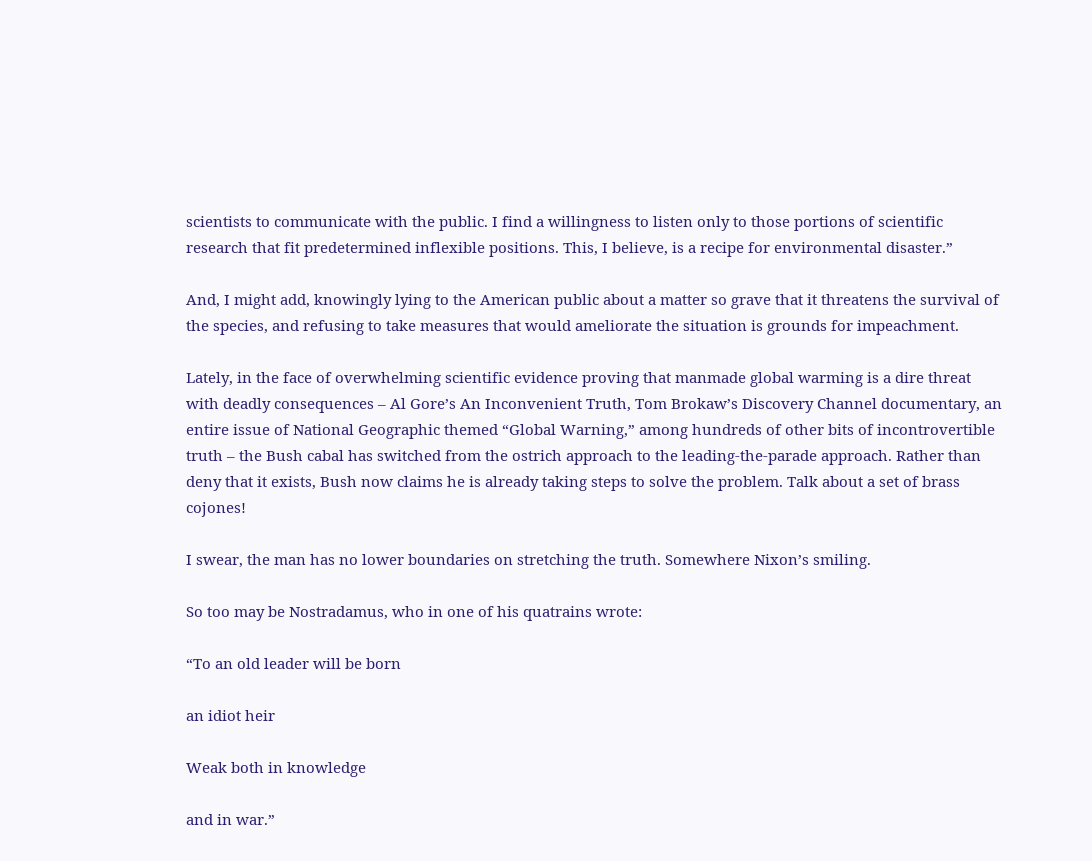scientists to communicate with the public. I find a willingness to listen only to those portions of scientific research that fit predetermined inflexible positions. This, I believe, is a recipe for environmental disaster.”

And, I might add, knowingly lying to the American public about a matter so grave that it threatens the survival of the species, and refusing to take measures that would ameliorate the situation is grounds for impeachment.

Lately, in the face of overwhelming scientific evidence proving that manmade global warming is a dire threat with deadly consequences – Al Gore’s An Inconvenient Truth, Tom Brokaw’s Discovery Channel documentary, an entire issue of National Geographic themed “Global Warning,” among hundreds of other bits of incontrovertible truth – the Bush cabal has switched from the ostrich approach to the leading-the-parade approach. Rather than deny that it exists, Bush now claims he is already taking steps to solve the problem. Talk about a set of brass cojones!

I swear, the man has no lower boundaries on stretching the truth. Somewhere Nixon’s smiling.

So too may be Nostradamus, who in one of his quatrains wrote:

“To an old leader will be born

an idiot heir

Weak both in knowledge

and in war.”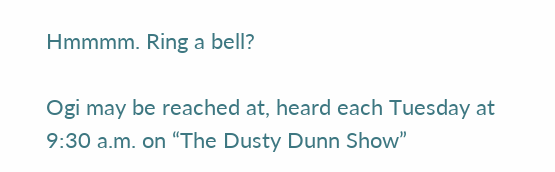Hmmmm. Ring a bell?

Ogi may be reached at, heard each Tuesday at 9:30 a.m. on “The Dusty Dunn Show”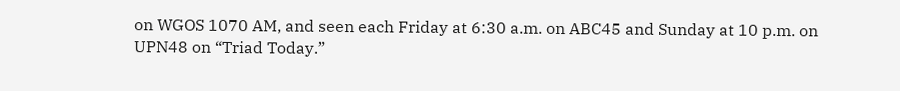on WGOS 1070 AM, and seen each Friday at 6:30 a.m. on ABC45 and Sunday at 10 p.m. on UPN48 on “Triad Today.”